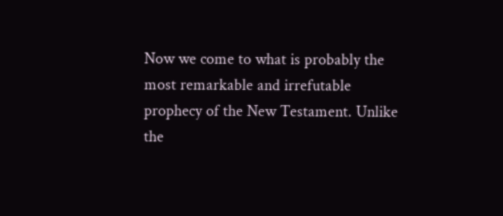Now we come to what is probably the most remarkable and irrefutable prophecy of the New Testament. Unlike the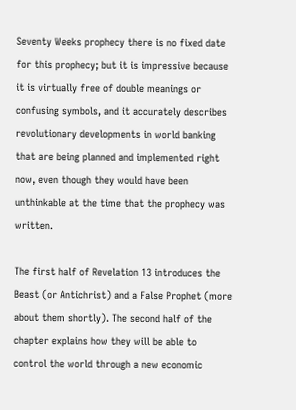Seventy Weeks prophecy there is no fixed date for this prophecy; but it is impressive because it is virtually free of double meanings or confusing symbols, and it accurately describes revolutionary developments in world banking that are being planned and implemented right now, even though they would have been unthinkable at the time that the prophecy was written.

The first half of Revelation 13 introduces the Beast (or Antichrist) and a False Prophet (more about them shortly). The second half of the chapter explains how they will be able to control the world through a new economic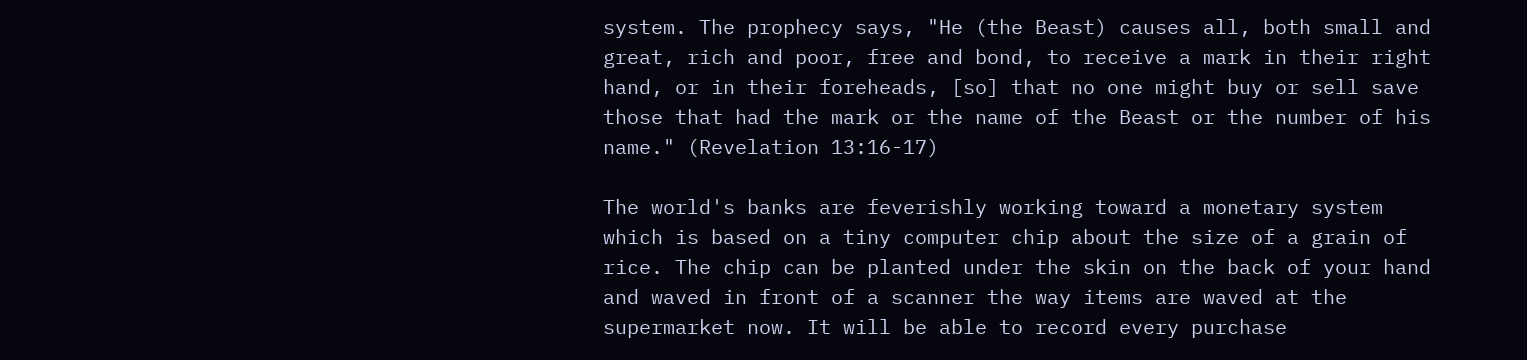system. The prophecy says, "He (the Beast) causes all, both small and great, rich and poor, free and bond, to receive a mark in their right hand, or in their foreheads, [so] that no one might buy or sell save those that had the mark or the name of the Beast or the number of his name." (Revelation 13:16-17)

The world's banks are feverishly working toward a monetary system which is based on a tiny computer chip about the size of a grain of rice. The chip can be planted under the skin on the back of your hand and waved in front of a scanner the way items are waved at the supermarket now. It will be able to record every purchase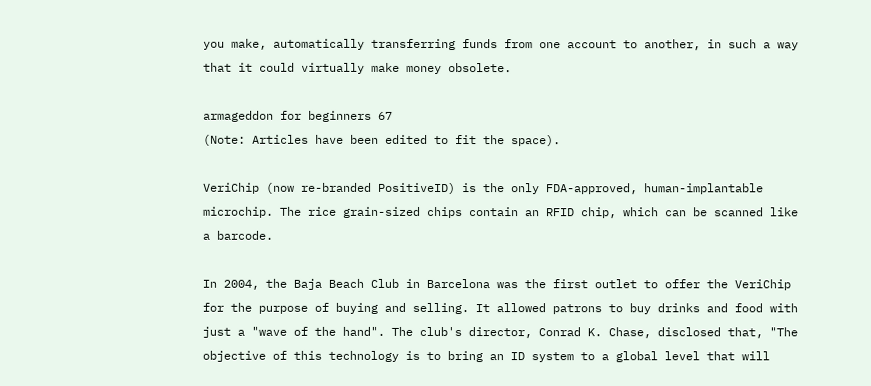you make, automatically transferring funds from one account to another, in such a way that it could virtually make money obsolete.

armageddon for beginners 67
(Note: Articles have been edited to fit the space).

VeriChip (now re-branded PositiveID) is the only FDA-approved, human-implantable microchip. The rice grain-sized chips contain an RFID chip, which can be scanned like a barcode.

In 2004, the Baja Beach Club in Barcelona was the first outlet to offer the VeriChip for the purpose of buying and selling. It allowed patrons to buy drinks and food with just a "wave of the hand". The club's director, Conrad K. Chase, disclosed that, "The objective of this technology is to bring an ID system to a global level that will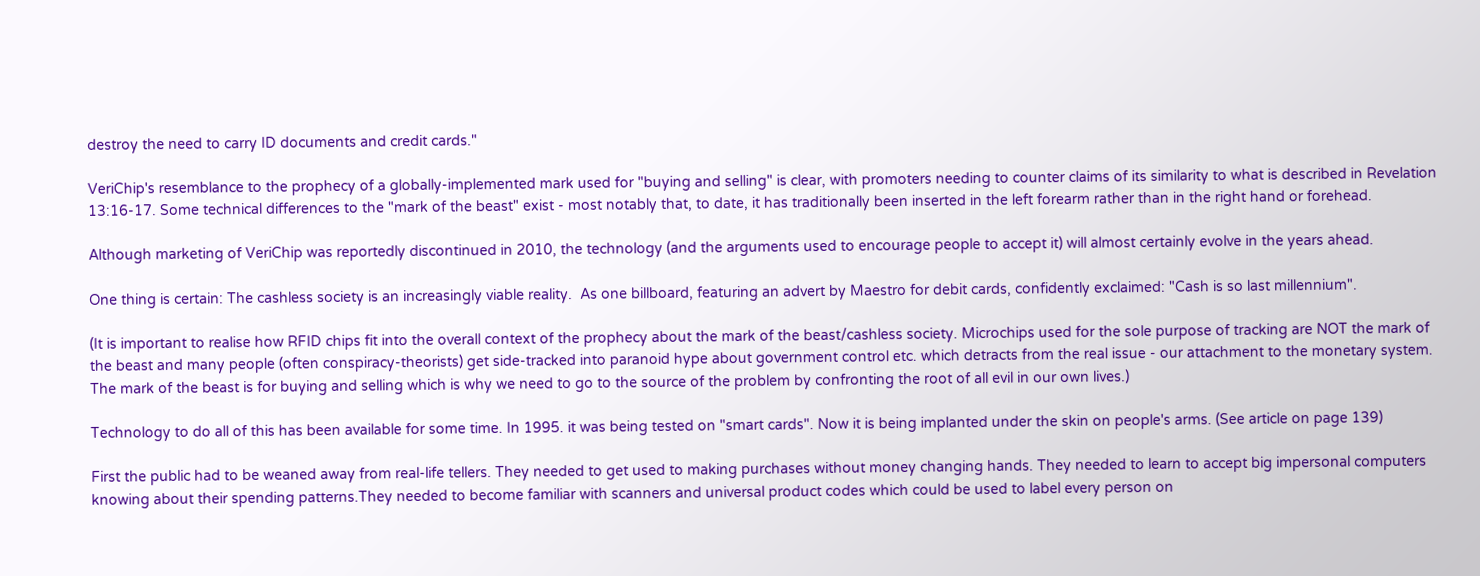destroy the need to carry ID documents and credit cards."

VeriChip's resemblance to the prophecy of a globally-implemented mark used for "buying and selling" is clear, with promoters needing to counter claims of its similarity to what is described in Revelation 13:16-17. Some technical differences to the "mark of the beast" exist - most notably that, to date, it has traditionally been inserted in the left forearm rather than in the right hand or forehead.

Although marketing of VeriChip was reportedly discontinued in 2010, the technology (and the arguments used to encourage people to accept it) will almost certainly evolve in the years ahead.

One thing is certain: The cashless society is an increasingly viable reality.  As one billboard, featuring an advert by Maestro for debit cards, confidently exclaimed: "Cash is so last millennium".

(It is important to realise how RFID chips fit into the overall context of the prophecy about the mark of the beast/cashless society. Microchips used for the sole purpose of tracking are NOT the mark of the beast and many people (often conspiracy-theorists) get side-tracked into paranoid hype about government control etc. which detracts from the real issue - our attachment to the monetary system. The mark of the beast is for buying and selling which is why we need to go to the source of the problem by confronting the root of all evil in our own lives.)

Technology to do all of this has been available for some time. In 1995. it was being tested on "smart cards". Now it is being implanted under the skin on people's arms. (See article on page 139)

First the public had to be weaned away from real-life tellers. They needed to get used to making purchases without money changing hands. They needed to learn to accept big impersonal computers knowing about their spending patterns.They needed to become familiar with scanners and universal product codes which could be used to label every person on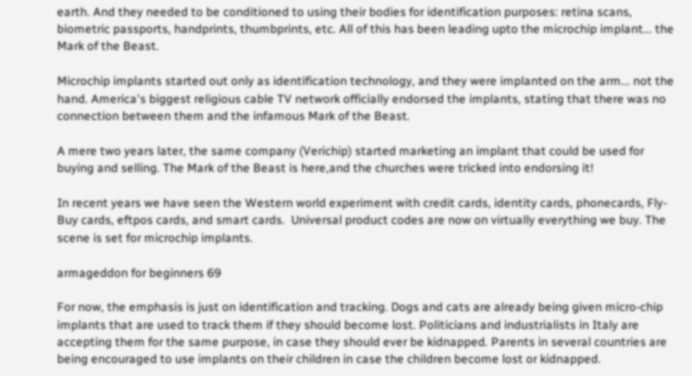earth. And they needed to be conditioned to using their bodies for identification purposes: retina scans, biometric passports, handprints, thumbprints, etc. All of this has been leading upto the microchip implant... the Mark of the Beast.

Microchip implants started out only as identification technology, and they were implanted on the arm... not the hand. America's biggest religious cable TV network officially endorsed the implants, stating that there was no connection between them and the infamous Mark of the Beast.

A mere two years later, the same company (Verichip) started marketing an implant that could be used for buying and selling. The Mark of the Beast is here,and the churches were tricked into endorsing it!

In recent years we have seen the Western world experiment with credit cards, identity cards, phonecards, Fly-Buy cards, eftpos cards, and smart cards.  Universal product codes are now on virtually everything we buy. The scene is set for microchip implants.

armageddon for beginners 69

For now, the emphasis is just on identification and tracking. Dogs and cats are already being given micro-chip implants that are used to track them if they should become lost. Politicians and industrialists in Italy are accepting them for the same purpose, in case they should ever be kidnapped. Parents in several countries are being encouraged to use implants on their children in case the children become lost or kidnapped.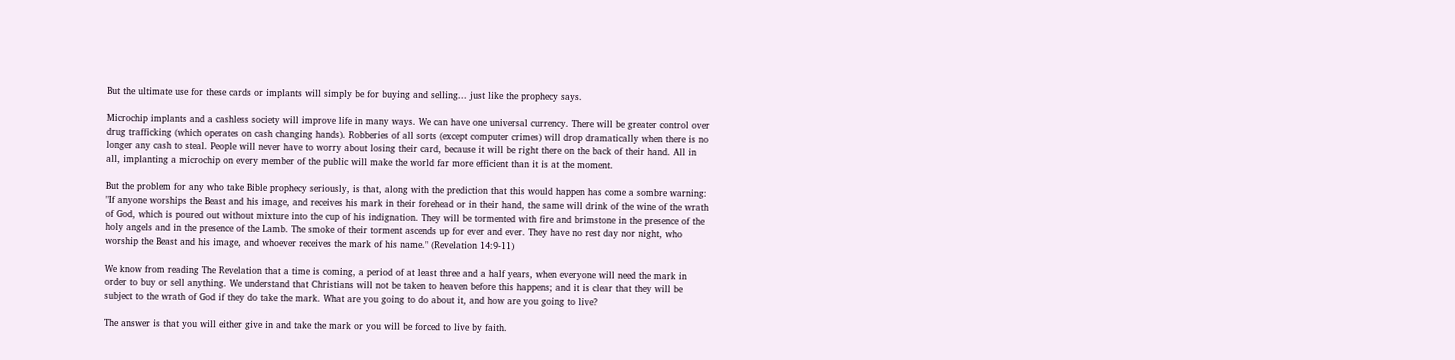But the ultimate use for these cards or implants will simply be for buying and selling... just like the prophecy says.

Microchip implants and a cashless society will improve life in many ways. We can have one universal currency. There will be greater control over drug trafficking (which operates on cash changing hands). Robberies of all sorts (except computer crimes) will drop dramatically when there is no longer any cash to steal. People will never have to worry about losing their card, because it will be right there on the back of their hand. All in all, implanting a microchip on every member of the public will make the world far more efficient than it is at the moment.

But the problem for any who take Bible prophecy seriously, is that, along with the prediction that this would happen has come a sombre warning: "If anyone worships the Beast and his image, and receives his mark in their forehead or in their hand, the same will drink of the wine of the wrath of God, which is poured out without mixture into the cup of his indignation. They will be tormented with fire and brimstone in the presence of the holy angels and in the presence of the Lamb. The smoke of their torment ascends up for ever and ever. They have no rest day nor night, who worship the Beast and his image, and whoever receives the mark of his name." (Revelation 14:9-11)

We know from reading The Revelation that a time is coming, a period of at least three and a half years, when everyone will need the mark in order to buy or sell anything. We understand that Christians will not be taken to heaven before this happens; and it is clear that they will be subject to the wrath of God if they do take the mark. What are you going to do about it, and how are you going to live?

The answer is that you will either give in and take the mark or you will be forced to live by faith.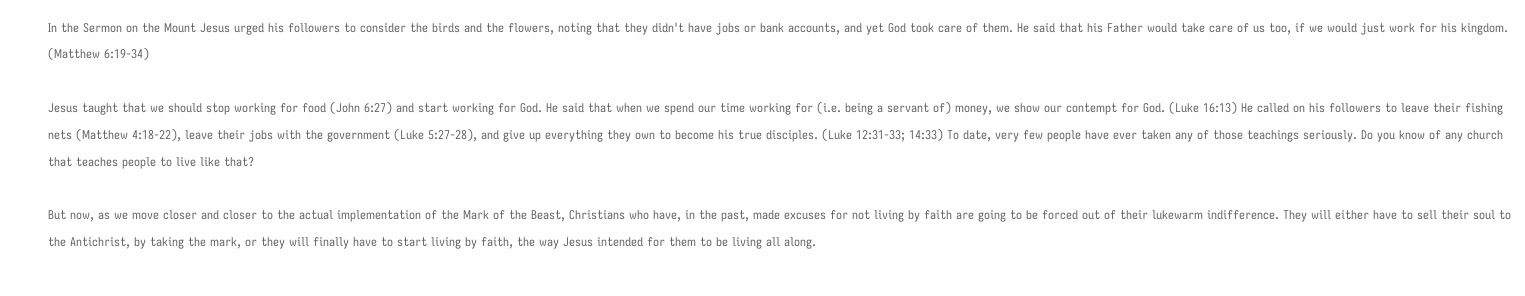In the Sermon on the Mount Jesus urged his followers to consider the birds and the flowers, noting that they didn't have jobs or bank accounts, and yet God took care of them. He said that his Father would take care of us too, if we would just work for his kingdom. (Matthew 6:19-34)

Jesus taught that we should stop working for food (John 6:27) and start working for God. He said that when we spend our time working for (i.e. being a servant of) money, we show our contempt for God. (Luke 16:13) He called on his followers to leave their fishing nets (Matthew 4:18-22), leave their jobs with the government (Luke 5:27-28), and give up everything they own to become his true disciples. (Luke 12:31-33; 14:33) To date, very few people have ever taken any of those teachings seriously. Do you know of any church that teaches people to live like that?

But now, as we move closer and closer to the actual implementation of the Mark of the Beast, Christians who have, in the past, made excuses for not living by faith are going to be forced out of their lukewarm indifference. They will either have to sell their soul to the Antichrist, by taking the mark, or they will finally have to start living by faith, the way Jesus intended for them to be living all along.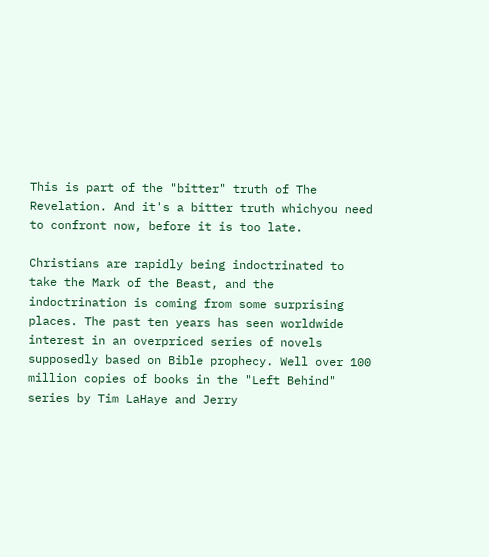This is part of the "bitter" truth of The Revelation. And it's a bitter truth whichyou need to confront now, before it is too late.

Christians are rapidly being indoctrinated to take the Mark of the Beast, and the indoctrination is coming from some surprising places. The past ten years has seen worldwide interest in an overpriced series of novels supposedly based on Bible prophecy. Well over 100 million copies of books in the "Left Behind" series by Tim LaHaye and Jerry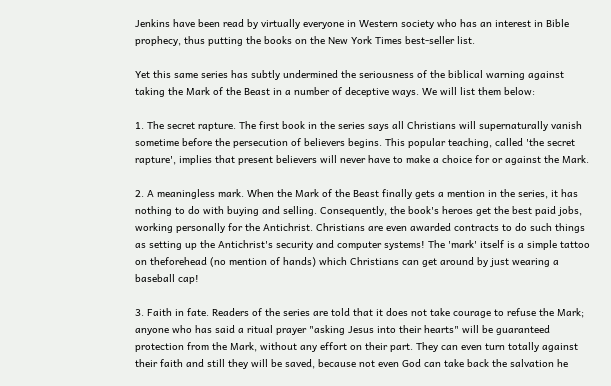Jenkins have been read by virtually everyone in Western society who has an interest in Bible prophecy, thus putting the books on the New York Times best-seller list.

Yet this same series has subtly undermined the seriousness of the biblical warning against taking the Mark of the Beast in a number of deceptive ways. We will list them below:

1. The secret rapture. The first book in the series says all Christians will supernaturally vanish sometime before the persecution of believers begins. This popular teaching, called 'the secret rapture', implies that present believers will never have to make a choice for or against the Mark.

2. A meaningless mark. When the Mark of the Beast finally gets a mention in the series, it has nothing to do with buying and selling. Consequently, the book's heroes get the best paid jobs, working personally for the Antichrist. Christians are even awarded contracts to do such things as setting up the Antichrist's security and computer systems! The 'mark' itself is a simple tattoo on theforehead (no mention of hands) which Christians can get around by just wearing a baseball cap!

3. Faith in fate. Readers of the series are told that it does not take courage to refuse the Mark; anyone who has said a ritual prayer "asking Jesus into their hearts" will be guaranteed protection from the Mark, without any effort on their part. They can even turn totally against their faith and still they will be saved, because not even God can take back the salvation he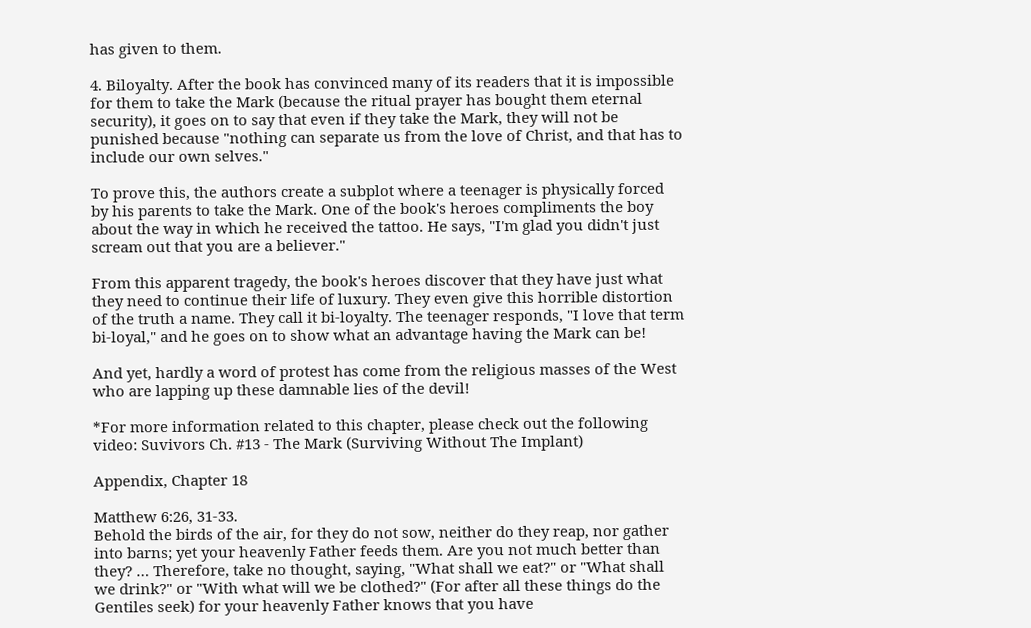has given to them.

4. Biloyalty. After the book has convinced many of its readers that it is impossible for them to take the Mark (because the ritual prayer has bought them eternal security), it goes on to say that even if they take the Mark, they will not be punished because "nothing can separate us from the love of Christ, and that has to include our own selves."

To prove this, the authors create a subplot where a teenager is physically forced by his parents to take the Mark. One of the book's heroes compliments the boy about the way in which he received the tattoo. He says, "I'm glad you didn't just scream out that you are a believer."

From this apparent tragedy, the book's heroes discover that they have just what they need to continue their life of luxury. They even give this horrible distortion of the truth a name. They call it bi-loyalty. The teenager responds, "I love that term bi-loyal," and he goes on to show what an advantage having the Mark can be!

And yet, hardly a word of protest has come from the religious masses of the West who are lapping up these damnable lies of the devil!

*For more information related to this chapter, please check out the following video: Suvivors Ch. #13 - The Mark (Surviving Without The Implant)

Appendix, Chapter 18

Matthew 6:26, 31-33.
Behold the birds of the air, for they do not sow, neither do they reap, nor gather into barns; yet your heavenly Father feeds them. Are you not much better than they? … Therefore, take no thought, saying, "What shall we eat?" or "What shall we drink?" or "With what will we be clothed?" (For after all these things do the Gentiles seek) for your heavenly Father knows that you have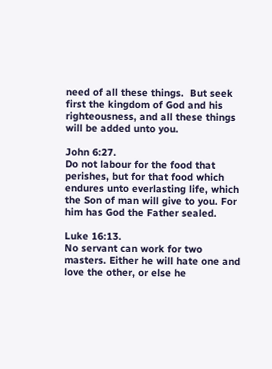need of all these things.  But seek first the kingdom of God and his righteousness, and all these things will be added unto you.

John 6:27.
Do not labour for the food that perishes, but for that food which endures unto everlasting life, which the Son of man will give to you. For him has God the Father sealed.

Luke 16:13.
No servant can work for two masters. Either he will hate one and love the other, or else he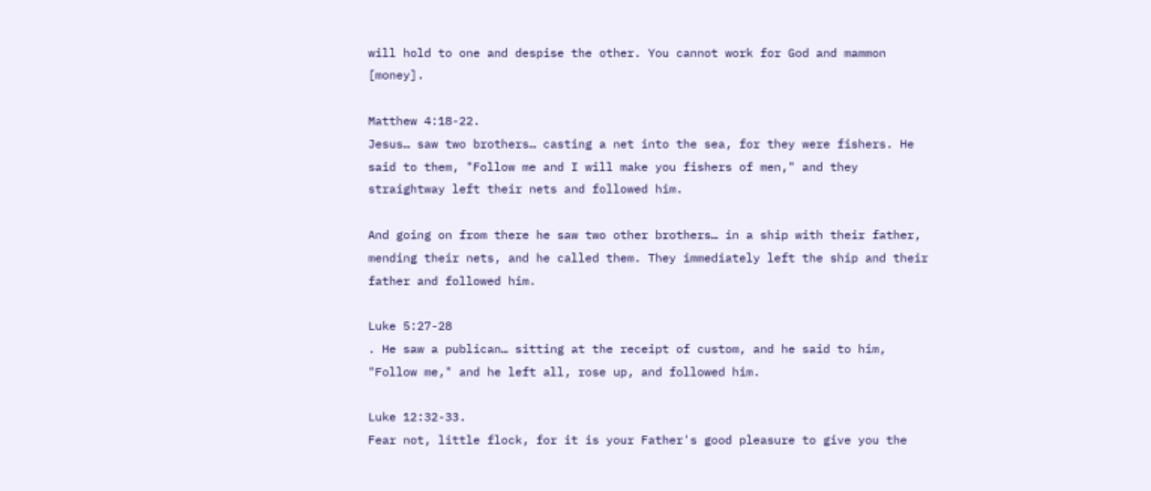will hold to one and despise the other. You cannot work for God and mammon [money].

Matthew 4:18-22.
Jesus… saw two brothers… casting a net into the sea, for they were fishers. He said to them, "Follow me and I will make you fishers of men," and they straightway left their nets and followed him.

And going on from there he saw two other brothers… in a ship with their father, mending their nets, and he called them. They immediately left the ship and their father and followed him.

Luke 5:27-28
. He saw a publican… sitting at the receipt of custom, and he said to him, "Follow me," and he left all, rose up, and followed him.

Luke 12:32-33.
Fear not, little flock, for it is your Father's good pleasure to give you the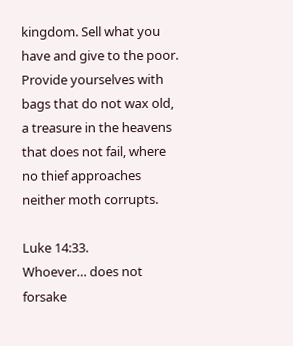kingdom. Sell what you have and give to the poor. Provide yourselves with bags that do not wax old, a treasure in the heavens that does not fail, where no thief approaches neither moth corrupts.

Luke 14:33.
Whoever… does not forsake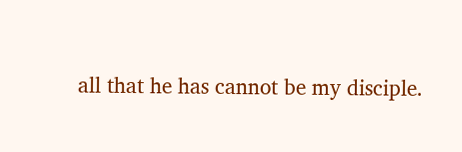all that he has cannot be my disciple.